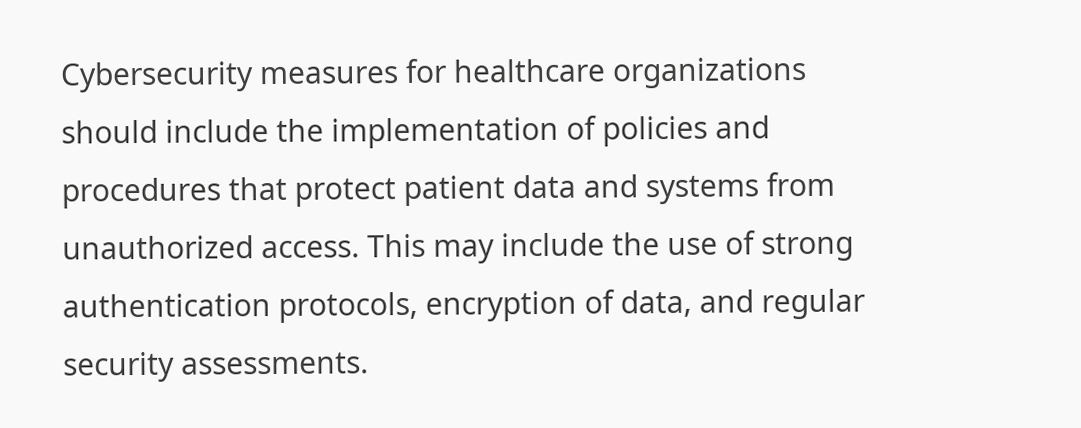Cybersecurity measures for healthcare organizations should include the implementation of policies and procedures that protect patient data and systems from unauthorized access. This may include the use of strong authentication protocols, encryption of data, and regular security assessments.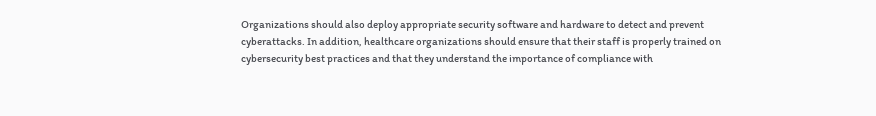Organizations should also deploy appropriate security software and hardware to detect and prevent cyberattacks. In addition, healthcare organizations should ensure that their staff is properly trained on cybersecurity best practices and that they understand the importance of compliance with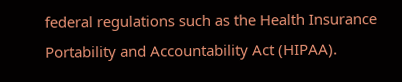federal regulations such as the Health Insurance Portability and Accountability Act (HIPAA).